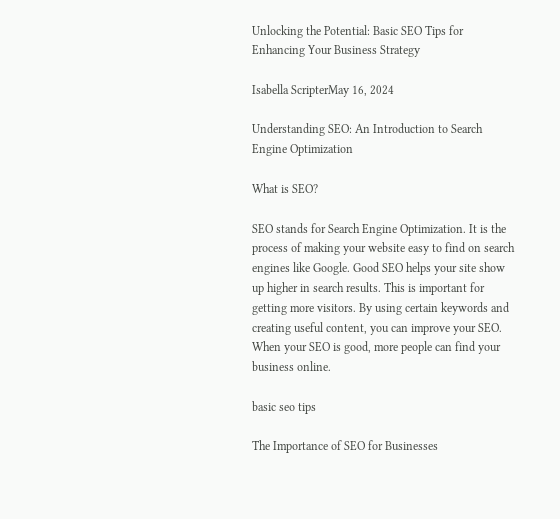Unlocking the Potential: Basic SEO Tips for Enhancing Your Business Strategy

Isabella ScripterMay 16, 2024

Understanding SEO: An Introduction to Search Engine Optimization

What is SEO?

SEO stands for Search Engine Optimization. It is the process of making your website easy to find on search engines like Google. Good SEO helps your site show up higher in search results. This is important for getting more visitors. By using certain keywords and creating useful content, you can improve your SEO. When your SEO is good, more people can find your business online.

basic seo tips

The Importance of SEO for Businesses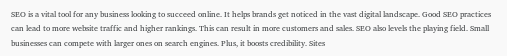SEO is a vital tool for any business looking to succeed online. It helps brands get noticed in the vast digital landscape. Good SEO practices can lead to more website traffic and higher rankings. This can result in more customers and sales. SEO also levels the playing field. Small businesses can compete with larger ones on search engines. Plus, it boosts credibility. Sites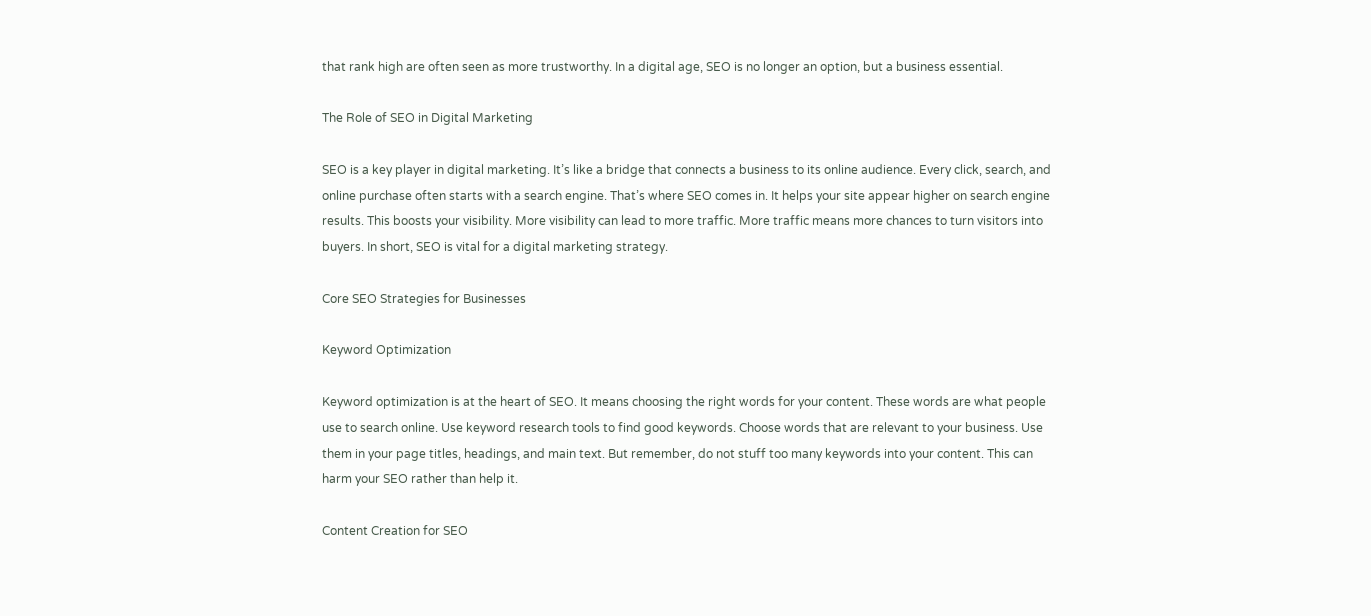that rank high are often seen as more trustworthy. In a digital age, SEO is no longer an option, but a business essential.

The Role of SEO in Digital Marketing

SEO is a key player in digital marketing. It’s like a bridge that connects a business to its online audience. Every click, search, and online purchase often starts with a search engine. That’s where SEO comes in. It helps your site appear higher on search engine results. This boosts your visibility. More visibility can lead to more traffic. More traffic means more chances to turn visitors into buyers. In short, SEO is vital for a digital marketing strategy.

Core SEO Strategies for Businesses

Keyword Optimization

Keyword optimization is at the heart of SEO. It means choosing the right words for your content. These words are what people use to search online. Use keyword research tools to find good keywords. Choose words that are relevant to your business. Use them in your page titles, headings, and main text. But remember, do not stuff too many keywords into your content. This can harm your SEO rather than help it.

Content Creation for SEO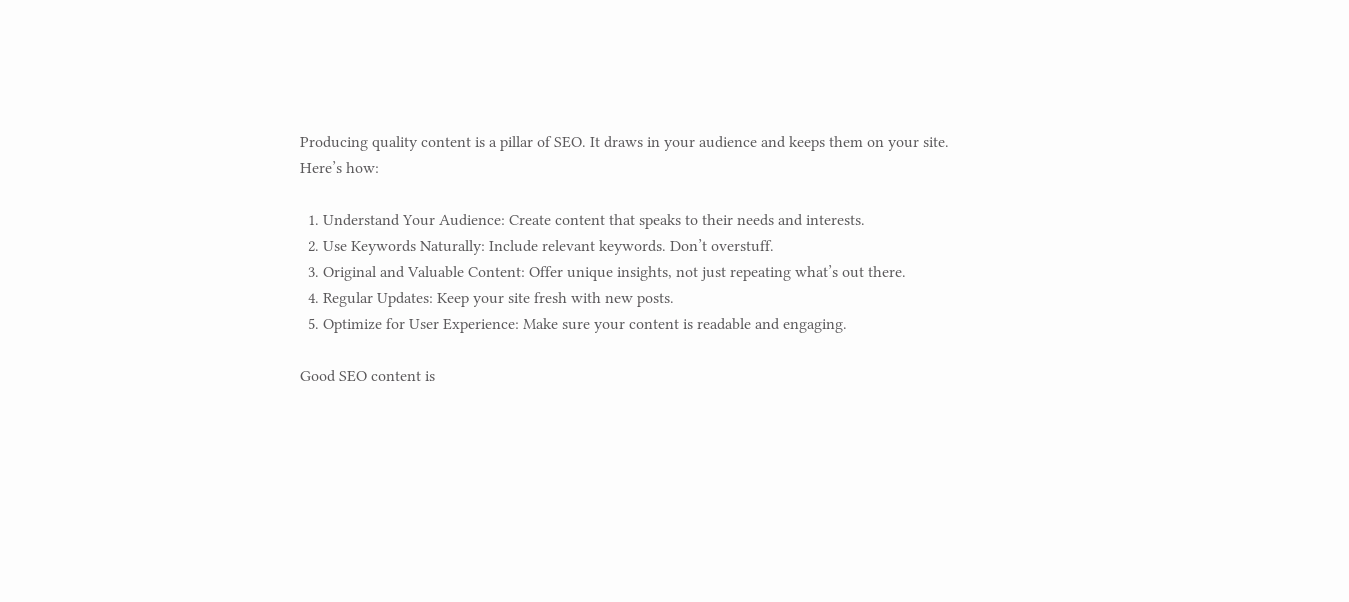Producing quality content is a pillar of SEO. It draws in your audience and keeps them on your site. Here’s how:

  1. Understand Your Audience: Create content that speaks to their needs and interests.
  2. Use Keywords Naturally: Include relevant keywords. Don’t overstuff.
  3. Original and Valuable Content: Offer unique insights, not just repeating what’s out there.
  4. Regular Updates: Keep your site fresh with new posts.
  5. Optimize for User Experience: Make sure your content is readable and engaging.

Good SEO content is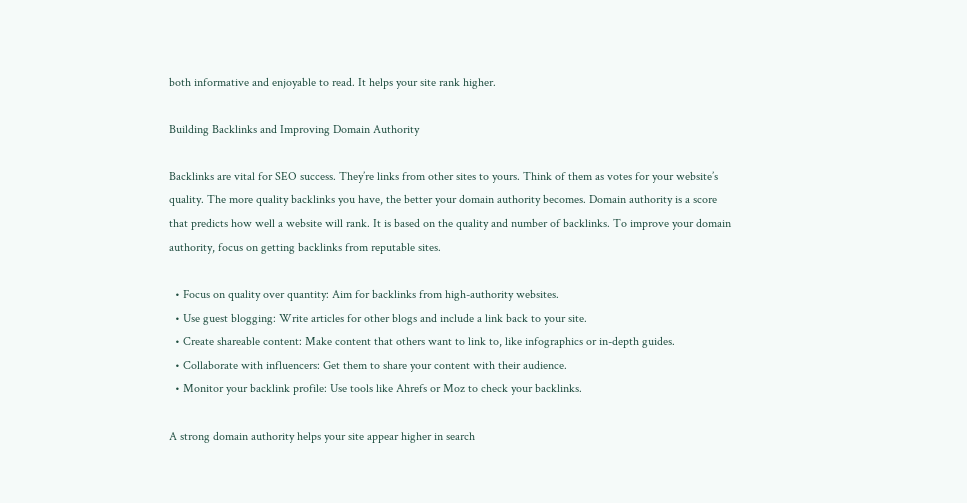both informative and enjoyable to read. It helps your site rank higher.

Building Backlinks and Improving Domain Authority

Backlinks are vital for SEO success. They’re links from other sites to yours. Think of them as votes for your website’s quality. The more quality backlinks you have, the better your domain authority becomes. Domain authority is a score that predicts how well a website will rank. It is based on the quality and number of backlinks. To improve your domain authority, focus on getting backlinks from reputable sites.

  • Focus on quality over quantity: Aim for backlinks from high-authority websites.
  • Use guest blogging: Write articles for other blogs and include a link back to your site.
  • Create shareable content: Make content that others want to link to, like infographics or in-depth guides.
  • Collaborate with influencers: Get them to share your content with their audience.
  • Monitor your backlink profile: Use tools like Ahrefs or Moz to check your backlinks.

A strong domain authority helps your site appear higher in search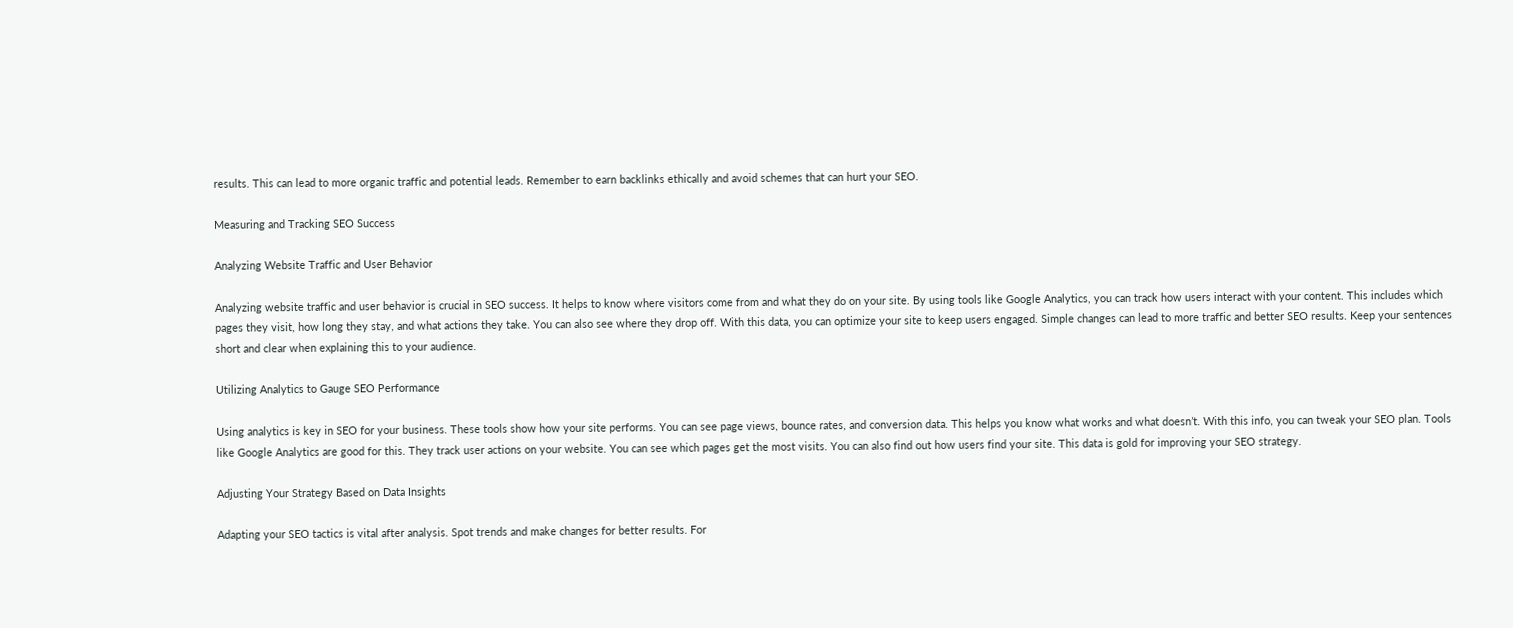results. This can lead to more organic traffic and potential leads. Remember to earn backlinks ethically and avoid schemes that can hurt your SEO.

Measuring and Tracking SEO Success

Analyzing Website Traffic and User Behavior

Analyzing website traffic and user behavior is crucial in SEO success. It helps to know where visitors come from and what they do on your site. By using tools like Google Analytics, you can track how users interact with your content. This includes which pages they visit, how long they stay, and what actions they take. You can also see where they drop off. With this data, you can optimize your site to keep users engaged. Simple changes can lead to more traffic and better SEO results. Keep your sentences short and clear when explaining this to your audience.

Utilizing Analytics to Gauge SEO Performance

Using analytics is key in SEO for your business. These tools show how your site performs. You can see page views, bounce rates, and conversion data. This helps you know what works and what doesn’t. With this info, you can tweak your SEO plan. Tools like Google Analytics are good for this. They track user actions on your website. You can see which pages get the most visits. You can also find out how users find your site. This data is gold for improving your SEO strategy.

Adjusting Your Strategy Based on Data Insights

Adapting your SEO tactics is vital after analysis. Spot trends and make changes for better results. For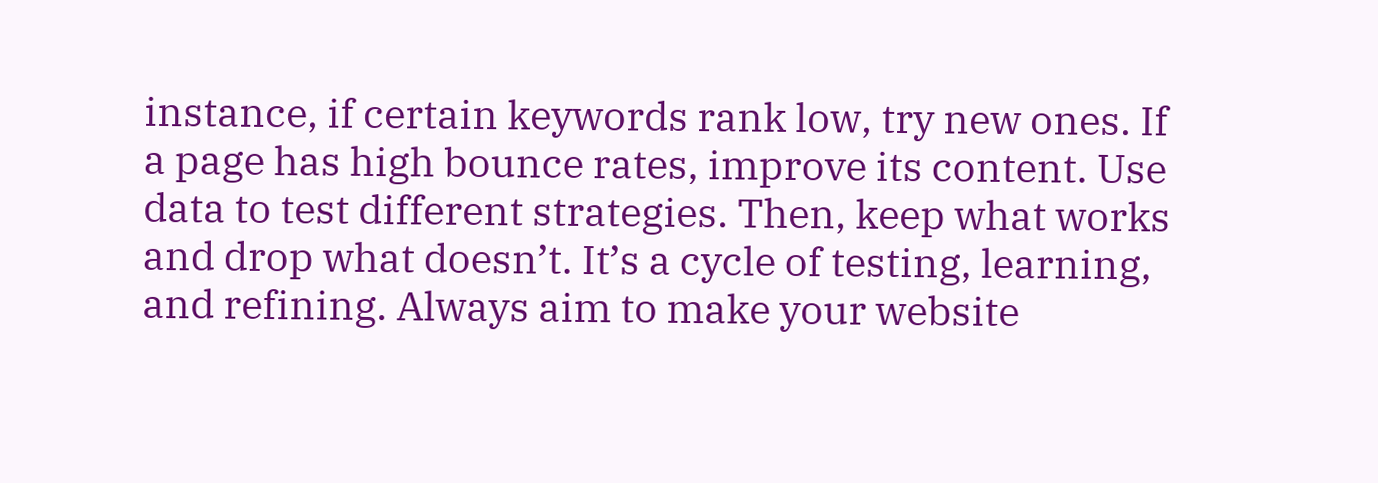instance, if certain keywords rank low, try new ones. If a page has high bounce rates, improve its content. Use data to test different strategies. Then, keep what works and drop what doesn’t. It’s a cycle of testing, learning, and refining. Always aim to make your website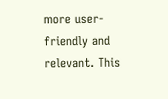more user-friendly and relevant. This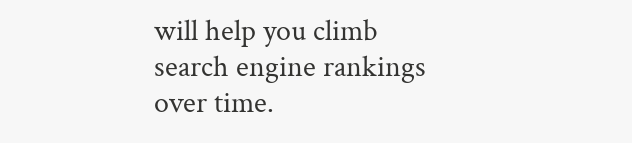will help you climb search engine rankings over time.